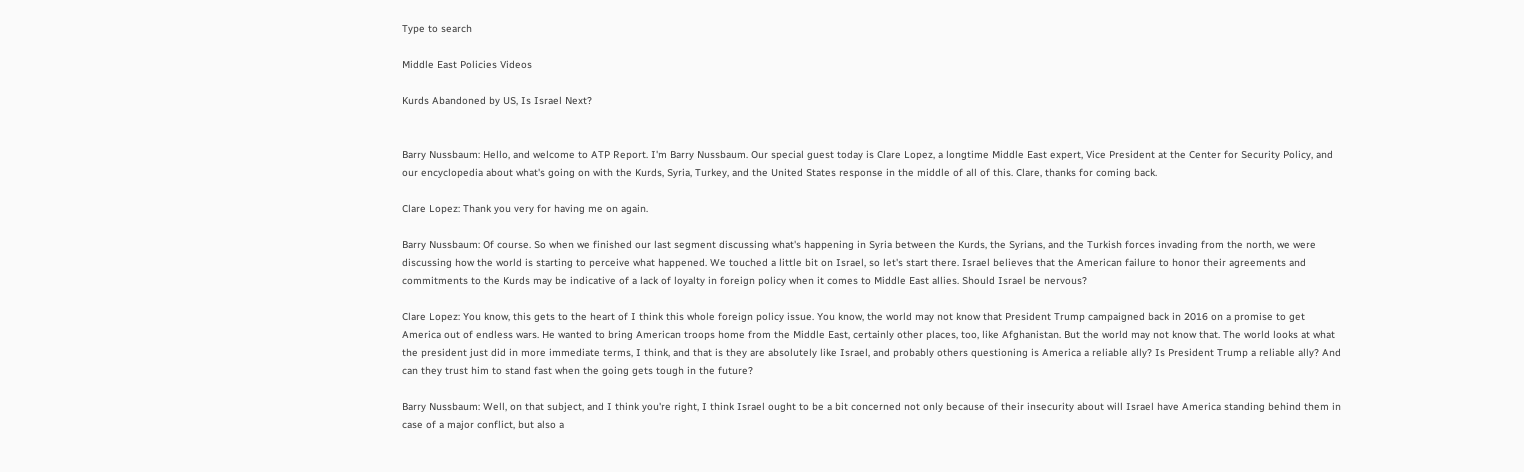Type to search

Middle East Policies Videos

Kurds Abandoned by US, Is Israel Next?


Barry Nussbaum: Hello, and welcome to ATP Report. I'm Barry Nussbaum. Our special guest today is Clare Lopez, a longtime Middle East expert, Vice President at the Center for Security Policy, and our encyclopedia about what's going on with the Kurds, Syria, Turkey, and the United States response in the middle of all of this. Clare, thanks for coming back.

Clare Lopez: Thank you very for having me on again.

Barry Nussbaum: Of course. So when we finished our last segment discussing what's happening in Syria between the Kurds, the Syrians, and the Turkish forces invading from the north, we were discussing how the world is starting to perceive what happened. We touched a little bit on Israel, so let's start there. Israel believes that the American failure to honor their agreements and commitments to the Kurds may be indicative of a lack of loyalty in foreign policy when it comes to Middle East allies. Should Israel be nervous?

Clare Lopez: You know, this gets to the heart of I think this whole foreign policy issue. You know, the world may not know that President Trump campaigned back in 2016 on a promise to get America out of endless wars. He wanted to bring American troops home from the Middle East, certainly other places, too, like Afghanistan. But the world may not know that. The world looks at what the president just did in more immediate terms, I think, and that is they are absolutely like Israel, and probably others questioning is America a reliable ally? Is President Trump a reliable ally? And can they trust him to stand fast when the going gets tough in the future?

Barry Nussbaum: Well, on that subject, and I think you're right, I think Israel ought to be a bit concerned not only because of their insecurity about will Israel have America standing behind them in case of a major conflict, but also a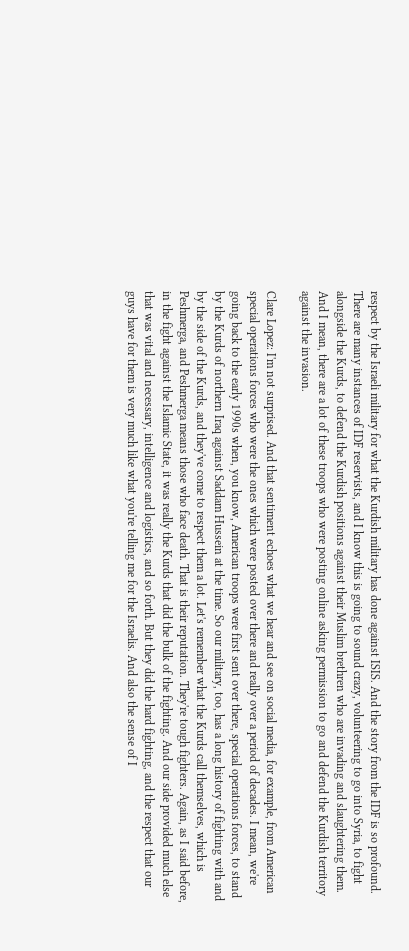respect by the Israeli military for what the Kurdish military has done against ISIS. And the story from the IDF is so profound. There are many instances of IDF reservists, and I know this is going to sound crazy, volunteering to go into Syria, to fight alongside the Kurds, to defend the Kurdish positions against their Muslim brethren who are invading and slaughtering them. And I mean, there are a lot of these troops who were posting online asking permission to go and defend the Kurdish territory against the invasion.

Clare Lopez: I'm not surprised. And that sentiment echoes what we hear and see on social media, for example, from American special operations forces who were the ones which were posted over there and really over a period of decades. I mean, we're going back to the early 1990s when, you know, American troops were first sent over there, special operations forces, to stand by the Kurds of northern Iraq against Saddam Hussein at the time. So our military, too, has a long history of fighting with and by the side of the Kurds, and they've come to respect them a lot. Let's remember what the Kurds call themselves, which is Peshmerga, and Peshmerga means those who face death. That is their reputation. They're tough fighters. Again, as I said before, in the fight against the Islamic State, it was really the Kurds that did the bulk of the fighting. And our side provided much else that was vital and necessary, intelligence and logistics, and so forth. But they did the hard fighting, and the respect that our guys have for them is very much like what you're telling me for the Israelis. And also the sense of I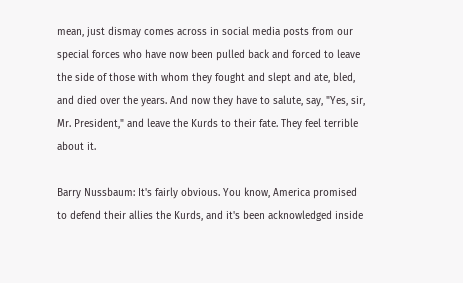mean, just dismay comes across in social media posts from our special forces who have now been pulled back and forced to leave the side of those with whom they fought and slept and ate, bled, and died over the years. And now they have to salute, say, "Yes, sir, Mr. President," and leave the Kurds to their fate. They feel terrible about it.

Barry Nussbaum: It's fairly obvious. You know, America promised to defend their allies the Kurds, and it's been acknowledged inside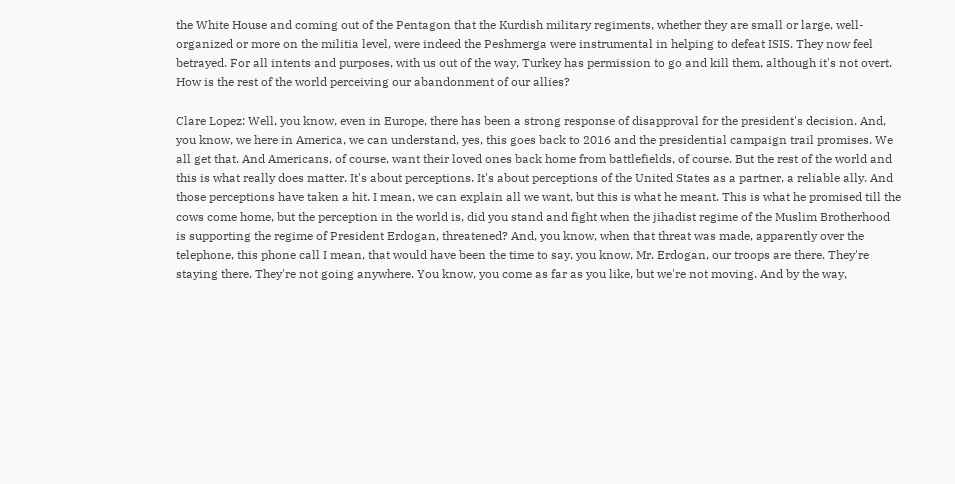the White House and coming out of the Pentagon that the Kurdish military regiments, whether they are small or large, well-organized or more on the militia level, were indeed the Peshmerga were instrumental in helping to defeat ISIS. They now feel betrayed. For all intents and purposes, with us out of the way, Turkey has permission to go and kill them, although it's not overt. How is the rest of the world perceiving our abandonment of our allies?

Clare Lopez: Well, you know, even in Europe, there has been a strong response of disapproval for the president's decision. And, you know, we here in America, we can understand, yes, this goes back to 2016 and the presidential campaign trail promises. We all get that. And Americans, of course, want their loved ones back home from battlefields, of course. But the rest of the world and this is what really does matter. It's about perceptions. It's about perceptions of the United States as a partner, a reliable ally. And those perceptions have taken a hit. I mean, we can explain all we want, but this is what he meant. This is what he promised till the cows come home, but the perception in the world is, did you stand and fight when the jihadist regime of the Muslim Brotherhood is supporting the regime of President Erdogan, threatened? And, you know, when that threat was made, apparently over the telephone, this phone call I mean, that would have been the time to say, you know, Mr. Erdogan, our troops are there. They're staying there. They're not going anywhere. You know, you come as far as you like, but we're not moving. And by the way,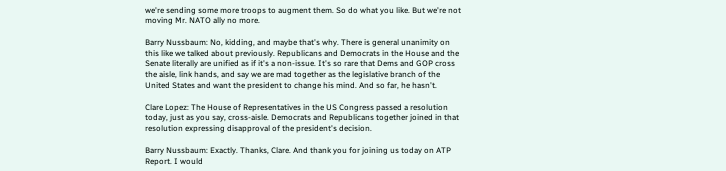we're sending some more troops to augment them. So do what you like. But we're not moving Mr. NATO ally no more.

Barry Nussbaum: No, kidding, and maybe that's why. There is general unanimity on this like we talked about previously. Republicans and Democrats in the House and the Senate literally are unified as if it's a non-issue. It's so rare that Dems and GOP cross the aisle, link hands, and say we are mad together as the legislative branch of the United States and want the president to change his mind. And so far, he hasn't.

Clare Lopez: The House of Representatives in the US Congress passed a resolution today, just as you say, cross-aisle. Democrats and Republicans together joined in that resolution expressing disapproval of the president's decision.

Barry Nussbaum: Exactly. Thanks, Clare. And thank you for joining us today on ATP Report. I would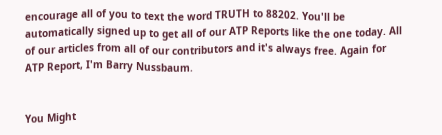encourage all of you to text the word TRUTH to 88202. You'll be automatically signed up to get all of our ATP Reports like the one today. All of our articles from all of our contributors and it's always free. Again for ATP Report, I'm Barry Nussbaum.


You Might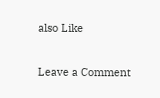also Like

Leave a Comment